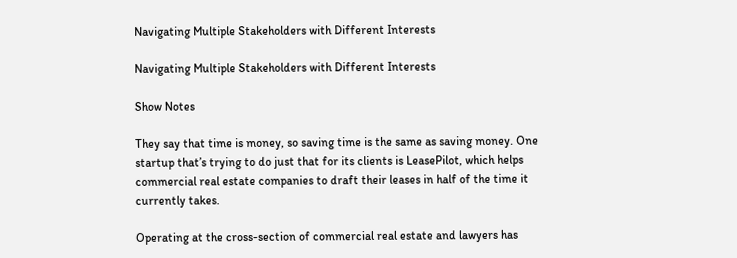Navigating Multiple Stakeholders with Different Interests

Navigating Multiple Stakeholders with Different Interests

Show Notes

They say that time is money, so saving time is the same as saving money. One startup that’s trying to do just that for its clients is LeasePilot, which helps commercial real estate companies to draft their leases in half of the time it currently takes.

Operating at the cross-section of commercial real estate and lawyers has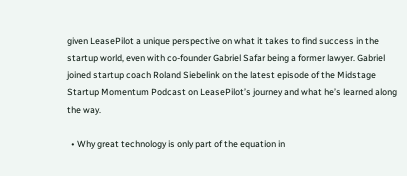given LeasePilot a unique perspective on what it takes to find success in the startup world, even with co-founder Gabriel Safar being a former lawyer. Gabriel joined startup coach Roland Siebelink on the latest episode of the Midstage Startup Momentum Podcast on LeasePilot’s journey and what he’s learned along the way.

  • Why great technology is only part of the equation in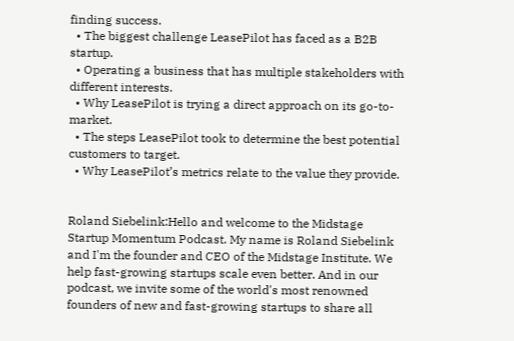finding success.
  • The biggest challenge LeasePilot has faced as a B2B startup.
  • Operating a business that has multiple stakeholders with different interests.
  • Why LeasePilot is trying a direct approach on its go-to-market.
  • The steps LeasePilot took to determine the best potential customers to target.
  • Why LeasePilot’s metrics relate to the value they provide.


Roland Siebelink:Hello and welcome to the Midstage Startup Momentum Podcast. My name is Roland Siebelink and I'm the founder and CEO of the Midstage Institute. We help fast-growing startups scale even better. And in our podcast, we invite some of the world's most renowned founders of new and fast-growing startups to share all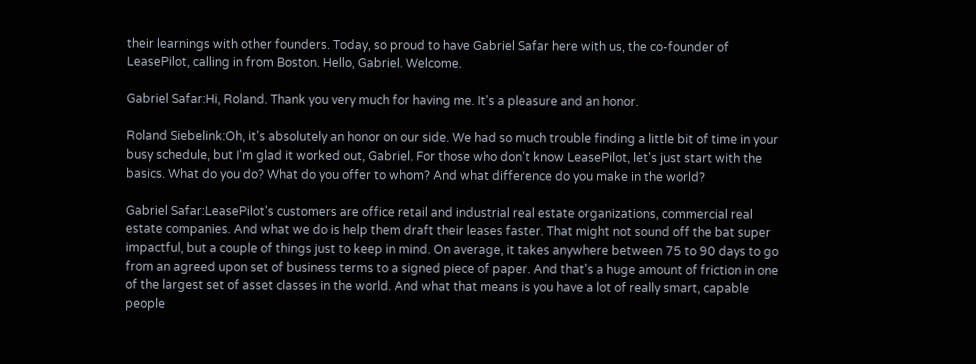their learnings with other founders. Today, so proud to have Gabriel Safar here with us, the co-founder of LeasePilot, calling in from Boston. Hello, Gabriel. Welcome.

Gabriel Safar:Hi, Roland. Thank you very much for having me. It's a pleasure and an honor.

Roland Siebelink:Oh, it's absolutely an honor on our side. We had so much trouble finding a little bit of time in your busy schedule, but I'm glad it worked out, Gabriel. For those who don't know LeasePilot, let's just start with the basics. What do you do? What do you offer to whom? And what difference do you make in the world?

Gabriel Safar:LeasePilot's customers are office retail and industrial real estate organizations, commercial real estate companies. And what we do is help them draft their leases faster. That might not sound off the bat super impactful, but a couple of things just to keep in mind. On average, it takes anywhere between 75 to 90 days to go from an agreed upon set of business terms to a signed piece of paper. And that's a huge amount of friction in one of the largest set of asset classes in the world. And what that means is you have a lot of really smart, capable people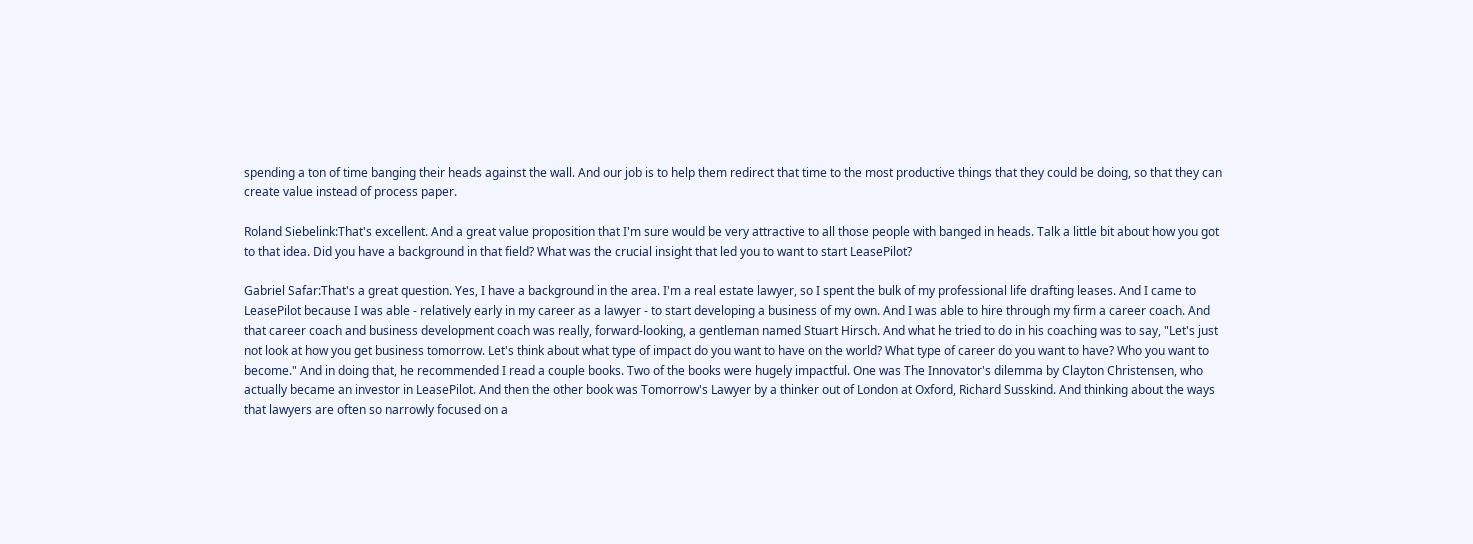spending a ton of time banging their heads against the wall. And our job is to help them redirect that time to the most productive things that they could be doing, so that they can create value instead of process paper.

Roland Siebelink:That's excellent. And a great value proposition that I'm sure would be very attractive to all those people with banged in heads. Talk a little bit about how you got to that idea. Did you have a background in that field? What was the crucial insight that led you to want to start LeasePilot?

Gabriel Safar:That's a great question. Yes, I have a background in the area. I'm a real estate lawyer, so I spent the bulk of my professional life drafting leases. And I came to LeasePilot because I was able - relatively early in my career as a lawyer - to start developing a business of my own. And I was able to hire through my firm a career coach. And that career coach and business development coach was really, forward-looking, a gentleman named Stuart Hirsch. And what he tried to do in his coaching was to say, "Let's just not look at how you get business tomorrow. Let's think about what type of impact do you want to have on the world? What type of career do you want to have? Who you want to become." And in doing that, he recommended I read a couple books. Two of the books were hugely impactful. One was The Innovator's dilemma by Clayton Christensen, who actually became an investor in LeasePilot. And then the other book was Tomorrow's Lawyer by a thinker out of London at Oxford, Richard Susskind. And thinking about the ways that lawyers are often so narrowly focused on a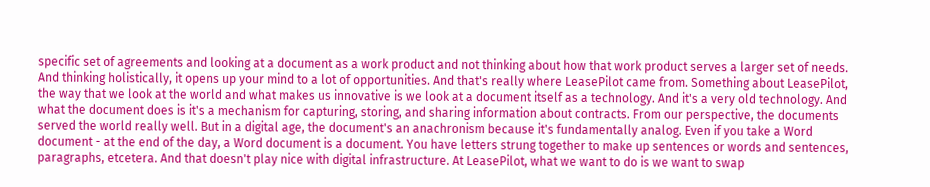specific set of agreements and looking at a document as a work product and not thinking about how that work product serves a larger set of needs. And thinking holistically, it opens up your mind to a lot of opportunities. And that's really where LeasePilot came from. Something about LeasePilot, the way that we look at the world and what makes us innovative is we look at a document itself as a technology. And it's a very old technology. And what the document does is it's a mechanism for capturing, storing, and sharing information about contracts. From our perspective, the documents served the world really well. But in a digital age, the document's an anachronism because it's fundamentally analog. Even if you take a Word document - at the end of the day, a Word document is a document. You have letters strung together to make up sentences or words and sentences, paragraphs, etcetera. And that doesn't play nice with digital infrastructure. At LeasePilot, what we want to do is we want to swap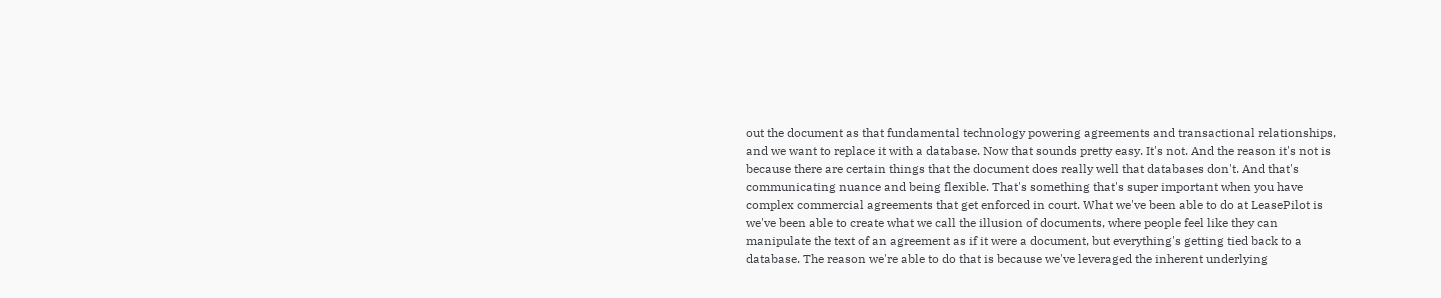out the document as that fundamental technology powering agreements and transactional relationships, and we want to replace it with a database. Now that sounds pretty easy. It's not. And the reason it's not is because there are certain things that the document does really well that databases don't. And that's communicating nuance and being flexible. That's something that's super important when you have complex commercial agreements that get enforced in court. What we've been able to do at LeasePilot is we've been able to create what we call the illusion of documents, where people feel like they can manipulate the text of an agreement as if it were a document, but everything's getting tied back to a database. The reason we're able to do that is because we've leveraged the inherent underlying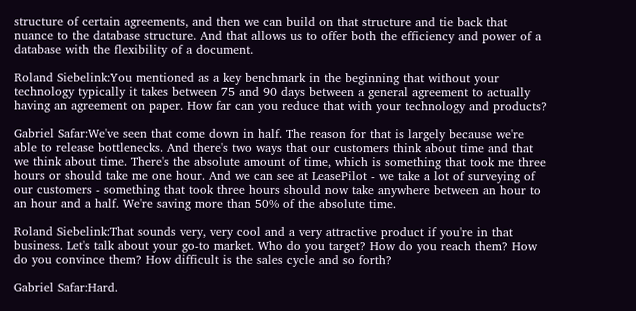structure of certain agreements, and then we can build on that structure and tie back that nuance to the database structure. And that allows us to offer both the efficiency and power of a database with the flexibility of a document.

Roland Siebelink:You mentioned as a key benchmark in the beginning that without your technology typically it takes between 75 and 90 days between a general agreement to actually having an agreement on paper. How far can you reduce that with your technology and products?

Gabriel Safar:We've seen that come down in half. The reason for that is largely because we're able to release bottlenecks. And there's two ways that our customers think about time and that we think about time. There's the absolute amount of time, which is something that took me three hours or should take me one hour. And we can see at LeasePilot - we take a lot of surveying of our customers - something that took three hours should now take anywhere between an hour to an hour and a half. We're saving more than 50% of the absolute time.

Roland Siebelink:That sounds very, very cool and a very attractive product if you're in that business. Let's talk about your go-to market. Who do you target? How do you reach them? How do you convince them? How difficult is the sales cycle and so forth?

Gabriel Safar:Hard.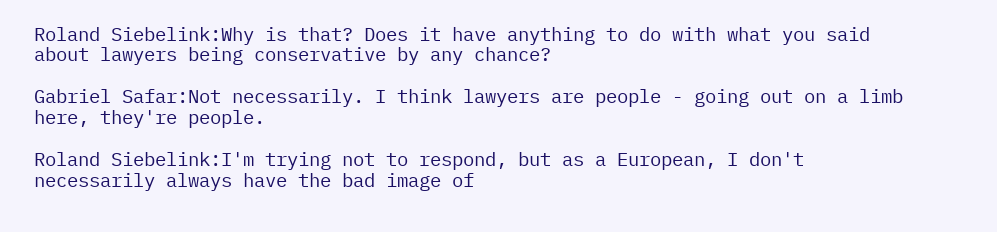Roland Siebelink:Why is that? Does it have anything to do with what you said about lawyers being conservative by any chance?

Gabriel Safar:Not necessarily. I think lawyers are people - going out on a limb here, they're people.

Roland Siebelink:I'm trying not to respond, but as a European, I don't necessarily always have the bad image of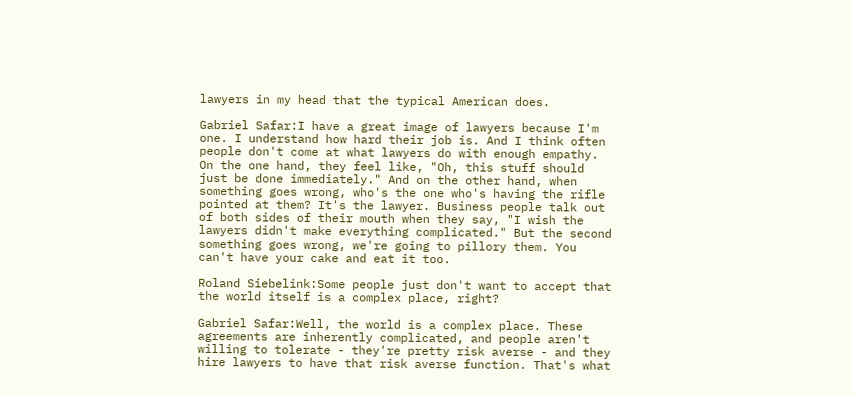lawyers in my head that the typical American does.

Gabriel Safar:I have a great image of lawyers because I'm one. I understand how hard their job is. And I think often people don't come at what lawyers do with enough empathy. On the one hand, they feel like, "Oh, this stuff should just be done immediately." And on the other hand, when something goes wrong, who's the one who's having the rifle pointed at them? It's the lawyer. Business people talk out of both sides of their mouth when they say, "I wish the lawyers didn't make everything complicated." But the second something goes wrong, we're going to pillory them. You can't have your cake and eat it too.

Roland Siebelink:Some people just don't want to accept that the world itself is a complex place, right?

Gabriel Safar:Well, the world is a complex place. These agreements are inherently complicated, and people aren't willing to tolerate - they're pretty risk averse - and they hire lawyers to have that risk averse function. That's what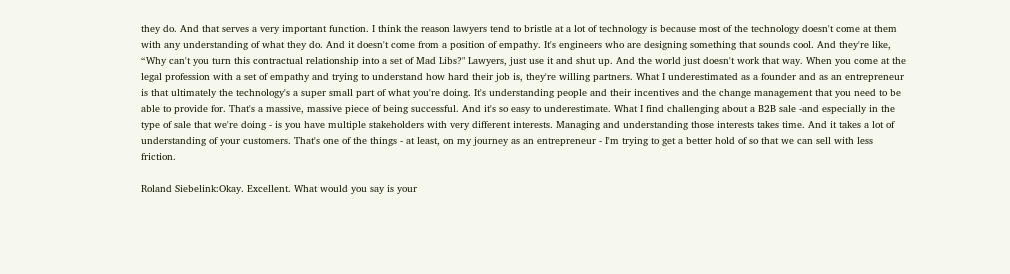they do. And that serves a very important function. I think the reason lawyers tend to bristle at a lot of technology is because most of the technology doesn't come at them with any understanding of what they do. And it doesn't come from a position of empathy. It's engineers who are designing something that sounds cool. And they're like, “Why can't you turn this contractual relationship into a set of Mad Libs?" Lawyers, just use it and shut up. And the world just doesn't work that way. When you come at the legal profession with a set of empathy and trying to understand how hard their job is, they're willing partners. What I underestimated as a founder and as an entrepreneur is that ultimately the technology's a super small part of what you're doing. It's understanding people and their incentives and the change management that you need to be able to provide for. That's a massive, massive piece of being successful. And it's so easy to underestimate. What I find challenging about a B2B sale -and especially in the type of sale that we're doing - is you have multiple stakeholders with very different interests. Managing and understanding those interests takes time. And it takes a lot of understanding of your customers. That's one of the things - at least, on my journey as an entrepreneur - I'm trying to get a better hold of so that we can sell with less friction.

Roland Siebelink:Okay. Excellent. What would you say is your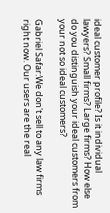ideal customer profile? Is it individual lawyers? Small firms? Large firms? How else do you distinguish your ideal customers from your not so ideal customers?

Gabriel Safar:We don't sell to any law firms right now. Our users are the real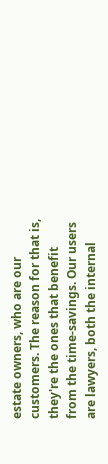estate owners, who are our customers. The reason for that is, they're the ones that benefit from the time-savings. Our users are lawyers, both the internal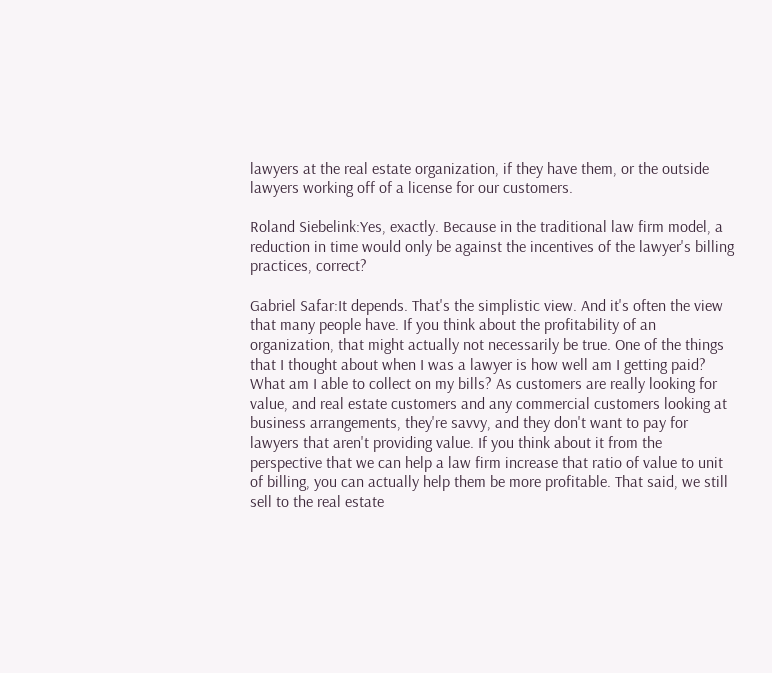lawyers at the real estate organization, if they have them, or the outside lawyers working off of a license for our customers.

Roland Siebelink:Yes, exactly. Because in the traditional law firm model, a reduction in time would only be against the incentives of the lawyer's billing practices, correct?

Gabriel Safar:It depends. That's the simplistic view. And it's often the view that many people have. If you think about the profitability of an organization, that might actually not necessarily be true. One of the things that I thought about when I was a lawyer is how well am I getting paid? What am I able to collect on my bills? As customers are really looking for value, and real estate customers and any commercial customers looking at business arrangements, they're savvy, and they don't want to pay for lawyers that aren't providing value. If you think about it from the perspective that we can help a law firm increase that ratio of value to unit of billing, you can actually help them be more profitable. That said, we still sell to the real estate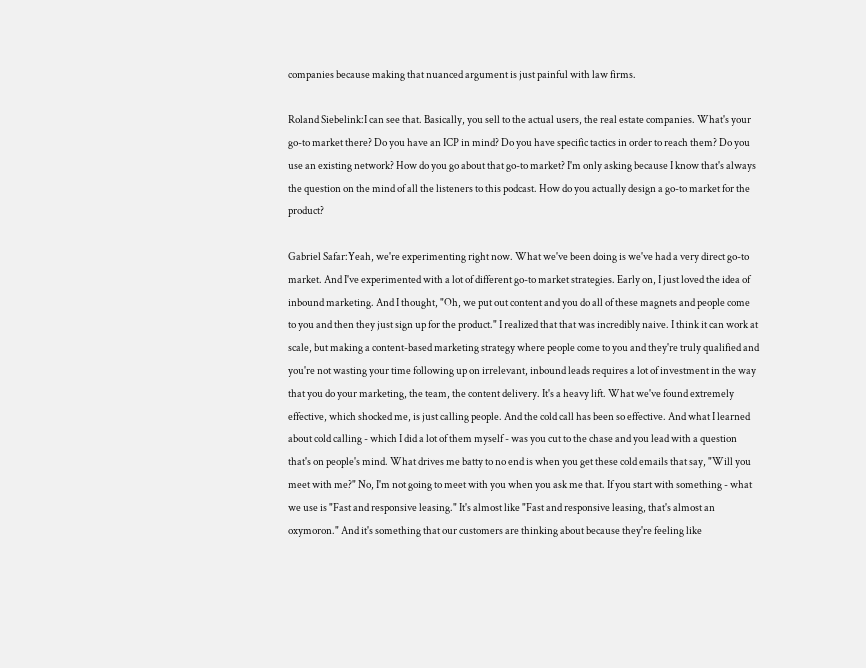companies because making that nuanced argument is just painful with law firms.

Roland Siebelink:I can see that. Basically, you sell to the actual users, the real estate companies. What's your go-to market there? Do you have an ICP in mind? Do you have specific tactics in order to reach them? Do you use an existing network? How do you go about that go-to market? I'm only asking because I know that's always the question on the mind of all the listeners to this podcast. How do you actually design a go-to market for the product?

Gabriel Safar:Yeah, we're experimenting right now. What we've been doing is we've had a very direct go-to market. And I've experimented with a lot of different go-to market strategies. Early on, I just loved the idea of inbound marketing. And I thought, "Oh, we put out content and you do all of these magnets and people come to you and then they just sign up for the product." I realized that that was incredibly naive. I think it can work at scale, but making a content-based marketing strategy where people come to you and they're truly qualified and you're not wasting your time following up on irrelevant, inbound leads requires a lot of investment in the way that you do your marketing, the team, the content delivery. It's a heavy lift. What we've found extremely effective, which shocked me, is just calling people. And the cold call has been so effective. And what I learned about cold calling - which I did a lot of them myself - was you cut to the chase and you lead with a question that's on people's mind. What drives me batty to no end is when you get these cold emails that say, "Will you meet with me?" No, I'm not going to meet with you when you ask me that. If you start with something - what we use is "Fast and responsive leasing." It's almost like "Fast and responsive leasing, that's almost an oxymoron." And it's something that our customers are thinking about because they're feeling like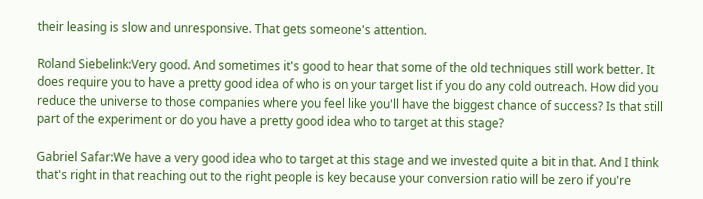their leasing is slow and unresponsive. That gets someone's attention.

Roland Siebelink:Very good. And sometimes it's good to hear that some of the old techniques still work better. It does require you to have a pretty good idea of who is on your target list if you do any cold outreach. How did you reduce the universe to those companies where you feel like you'll have the biggest chance of success? Is that still part of the experiment or do you have a pretty good idea who to target at this stage?

Gabriel Safar:We have a very good idea who to target at this stage and we invested quite a bit in that. And I think that's right in that reaching out to the right people is key because your conversion ratio will be zero if you're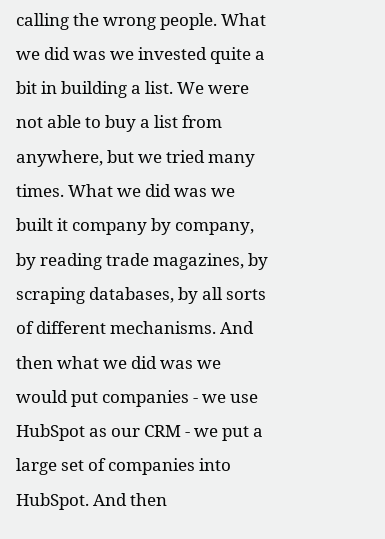calling the wrong people. What we did was we invested quite a bit in building a list. We were not able to buy a list from anywhere, but we tried many times. What we did was we built it company by company, by reading trade magazines, by scraping databases, by all sorts of different mechanisms. And then what we did was we would put companies - we use HubSpot as our CRM - we put a large set of companies into HubSpot. And then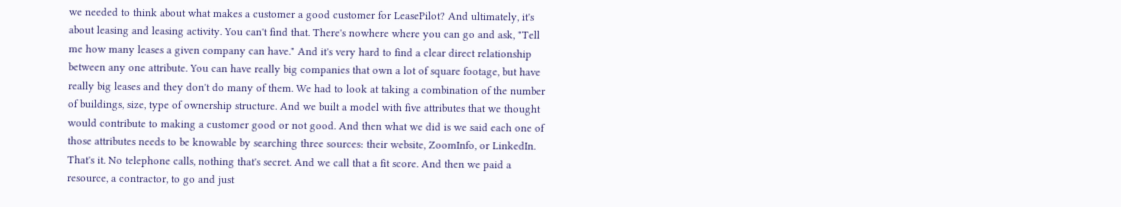we needed to think about what makes a customer a good customer for LeasePilot? And ultimately, it's about leasing and leasing activity. You can't find that. There's nowhere where you can go and ask, "Tell me how many leases a given company can have." And it's very hard to find a clear direct relationship between any one attribute. You can have really big companies that own a lot of square footage, but have really big leases and they don't do many of them. We had to look at taking a combination of the number of buildings, size, type of ownership structure. And we built a model with five attributes that we thought would contribute to making a customer good or not good. And then what we did is we said each one of those attributes needs to be knowable by searching three sources: their website, ZoomInfo, or LinkedIn. That's it. No telephone calls, nothing that's secret. And we call that a fit score. And then we paid a resource, a contractor, to go and just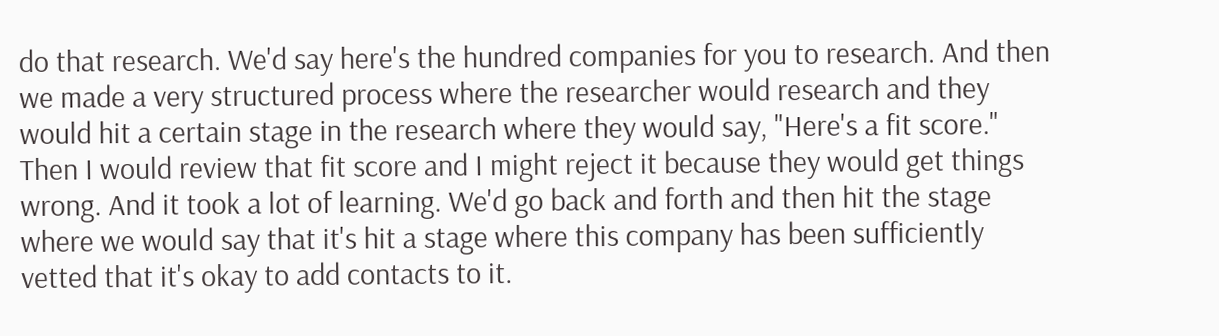do that research. We'd say here's the hundred companies for you to research. And then we made a very structured process where the researcher would research and they would hit a certain stage in the research where they would say, "Here's a fit score." Then I would review that fit score and I might reject it because they would get things wrong. And it took a lot of learning. We'd go back and forth and then hit the stage where we would say that it's hit a stage where this company has been sufficiently vetted that it's okay to add contacts to it.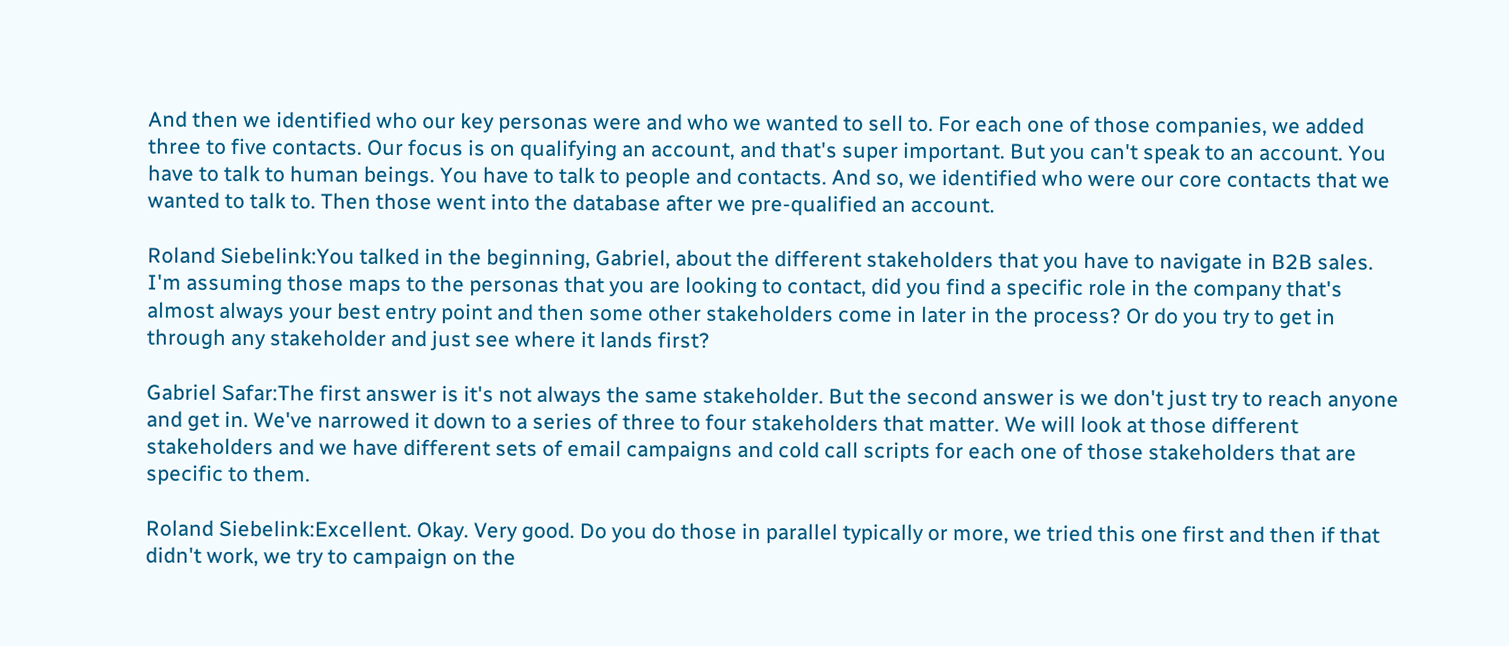And then we identified who our key personas were and who we wanted to sell to. For each one of those companies, we added three to five contacts. Our focus is on qualifying an account, and that's super important. But you can't speak to an account. You have to talk to human beings. You have to talk to people and contacts. And so, we identified who were our core contacts that we wanted to talk to. Then those went into the database after we pre-qualified an account.

Roland Siebelink:You talked in the beginning, Gabriel, about the different stakeholders that you have to navigate in B2B sales. I'm assuming those maps to the personas that you are looking to contact, did you find a specific role in the company that's almost always your best entry point and then some other stakeholders come in later in the process? Or do you try to get in through any stakeholder and just see where it lands first?

Gabriel Safar:The first answer is it's not always the same stakeholder. But the second answer is we don't just try to reach anyone and get in. We've narrowed it down to a series of three to four stakeholders that matter. We will look at those different stakeholders and we have different sets of email campaigns and cold call scripts for each one of those stakeholders that are specific to them.

Roland Siebelink:Excellent. Okay. Very good. Do you do those in parallel typically or more, we tried this one first and then if that didn't work, we try to campaign on the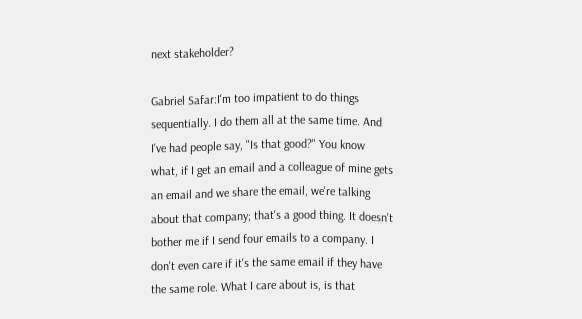next stakeholder?

Gabriel Safar:I'm too impatient to do things sequentially. I do them all at the same time. And I've had people say, "Is that good?" You know what, if I get an email and a colleague of mine gets an email and we share the email, we're talking about that company; that's a good thing. It doesn't bother me if I send four emails to a company. I don't even care if it's the same email if they have the same role. What I care about is, is that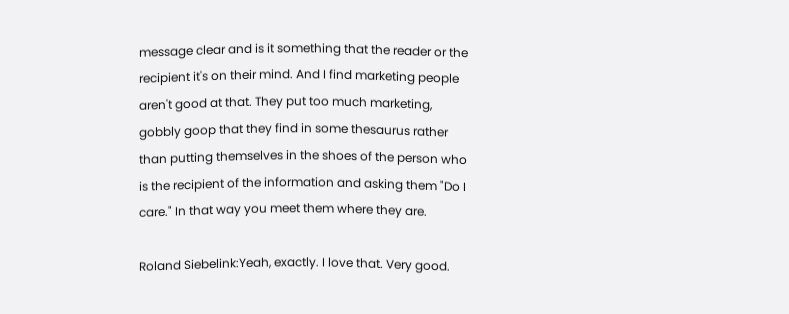message clear and is it something that the reader or the recipient it's on their mind. And I find marketing people aren't good at that. They put too much marketing, gobbly goop that they find in some thesaurus rather than putting themselves in the shoes of the person who is the recipient of the information and asking them "Do I care." In that way you meet them where they are.

Roland Siebelink:Yeah, exactly. I love that. Very good.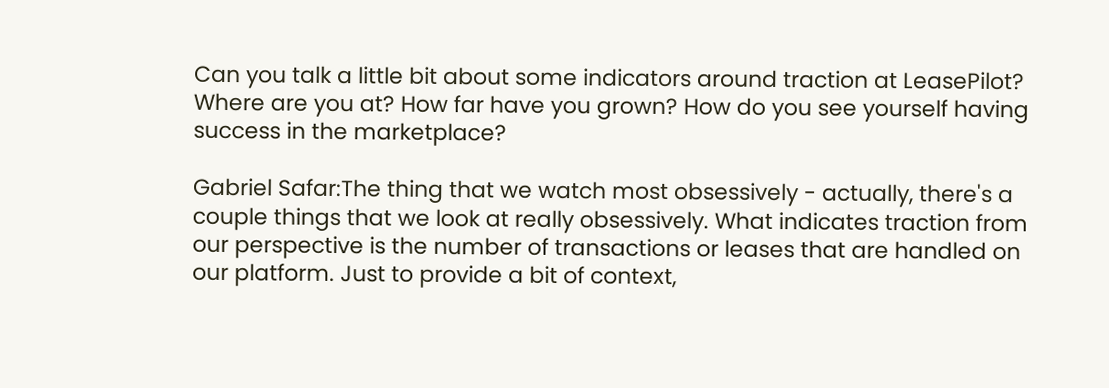Can you talk a little bit about some indicators around traction at LeasePilot? Where are you at? How far have you grown? How do you see yourself having success in the marketplace?

Gabriel Safar:The thing that we watch most obsessively - actually, there's a couple things that we look at really obsessively. What indicates traction from our perspective is the number of transactions or leases that are handled on our platform. Just to provide a bit of context,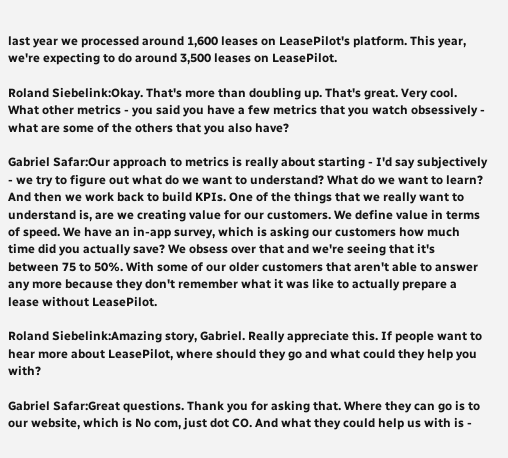last year we processed around 1,600 leases on LeasePilot's platform. This year, we're expecting to do around 3,500 leases on LeasePilot.

Roland Siebelink:Okay. That's more than doubling up. That's great. Very cool. What other metrics - you said you have a few metrics that you watch obsessively - what are some of the others that you also have?

Gabriel Safar:Our approach to metrics is really about starting - I'd say subjectively - we try to figure out what do we want to understand? What do we want to learn? And then we work back to build KPIs. One of the things that we really want to understand is, are we creating value for our customers. We define value in terms of speed. We have an in-app survey, which is asking our customers how much time did you actually save? We obsess over that and we're seeing that it's between 75 to 50%. With some of our older customers that aren't able to answer any more because they don't remember what it was like to actually prepare a lease without LeasePilot.

Roland Siebelink:Amazing story, Gabriel. Really appreciate this. If people want to hear more about LeasePilot, where should they go and what could they help you with?

Gabriel Safar:Great questions. Thank you for asking that. Where they can go is to our website, which is No com, just dot CO. And what they could help us with is -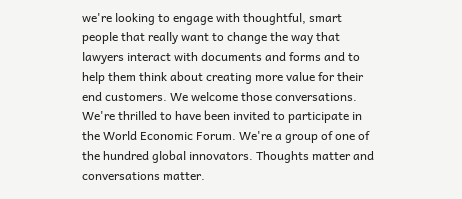we're looking to engage with thoughtful, smart people that really want to change the way that lawyers interact with documents and forms and to help them think about creating more value for their end customers. We welcome those conversations. We're thrilled to have been invited to participate in the World Economic Forum. We're a group of one of the hundred global innovators. Thoughts matter and conversations matter.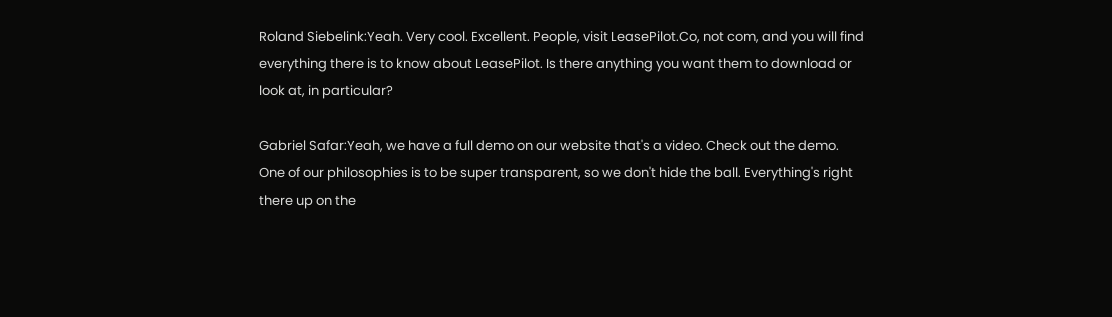Roland Siebelink:Yeah. Very cool. Excellent. People, visit LeasePilot.Co, not com, and you will find everything there is to know about LeasePilot. Is there anything you want them to download or look at, in particular?

Gabriel Safar:Yeah, we have a full demo on our website that's a video. Check out the demo. One of our philosophies is to be super transparent, so we don't hide the ball. Everything's right there up on the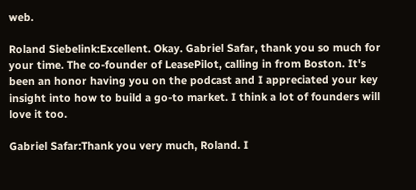web.

Roland Siebelink:Excellent. Okay. Gabriel Safar, thank you so much for your time. The co-founder of LeasePilot, calling in from Boston. It's been an honor having you on the podcast and I appreciated your key insight into how to build a go-to market. I think a lot of founders will love it too.

Gabriel Safar:Thank you very much, Roland. I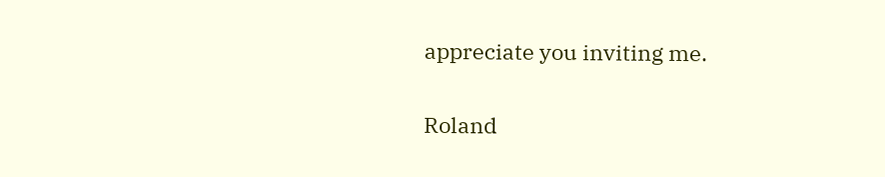appreciate you inviting me.

Roland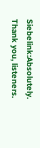Siebelink:Absolutely. Thank you, listeners.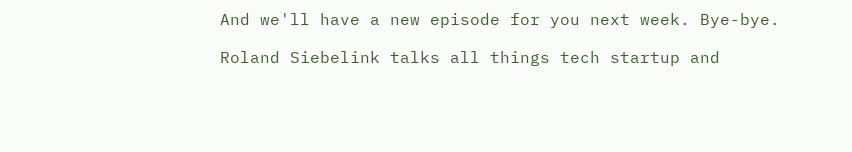And we'll have a new episode for you next week. Bye-bye.

Roland Siebelink talks all things tech startup and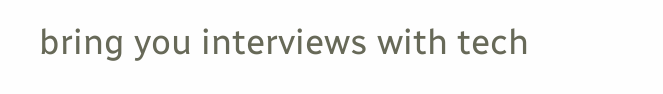bring you interviews with tech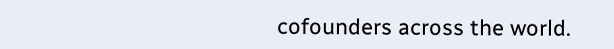cofounders across the world.